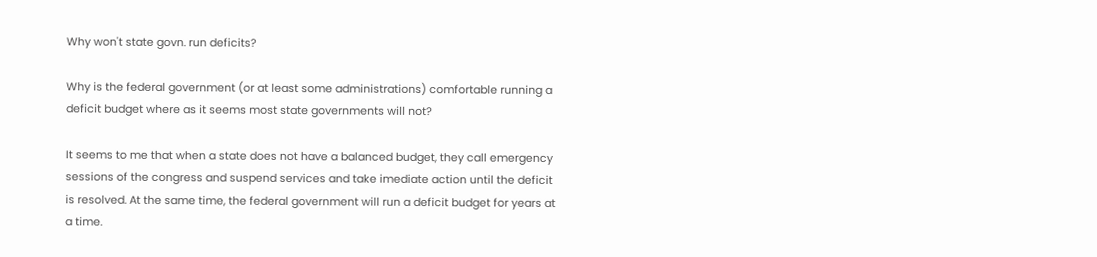Why won't state govn. run deficits?

Why is the federal government (or at least some administrations) comfortable running a deficit budget where as it seems most state governments will not?

It seems to me that when a state does not have a balanced budget, they call emergency sessions of the congress and suspend services and take imediate action until the deficit is resolved. At the same time, the federal government will run a deficit budget for years at a time.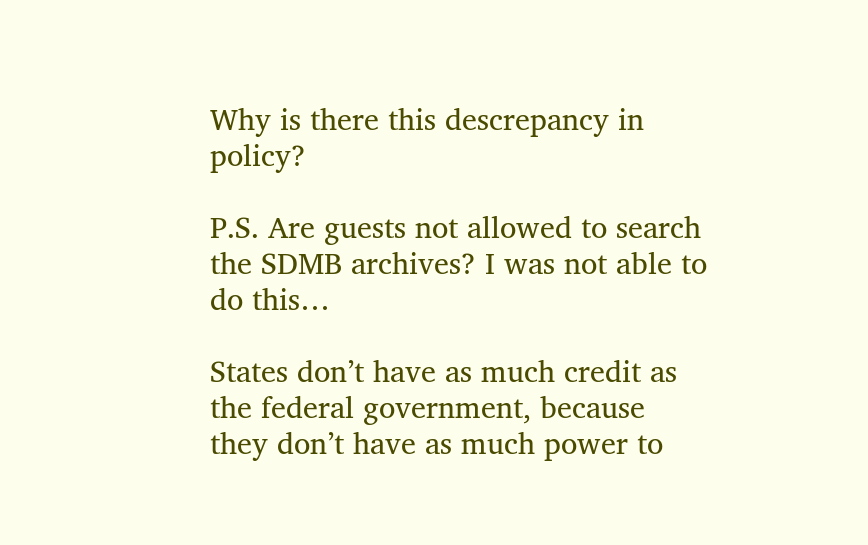Why is there this descrepancy in policy?

P.S. Are guests not allowed to search the SDMB archives? I was not able to do this…

States don’t have as much credit as the federal government, because they don’t have as much power to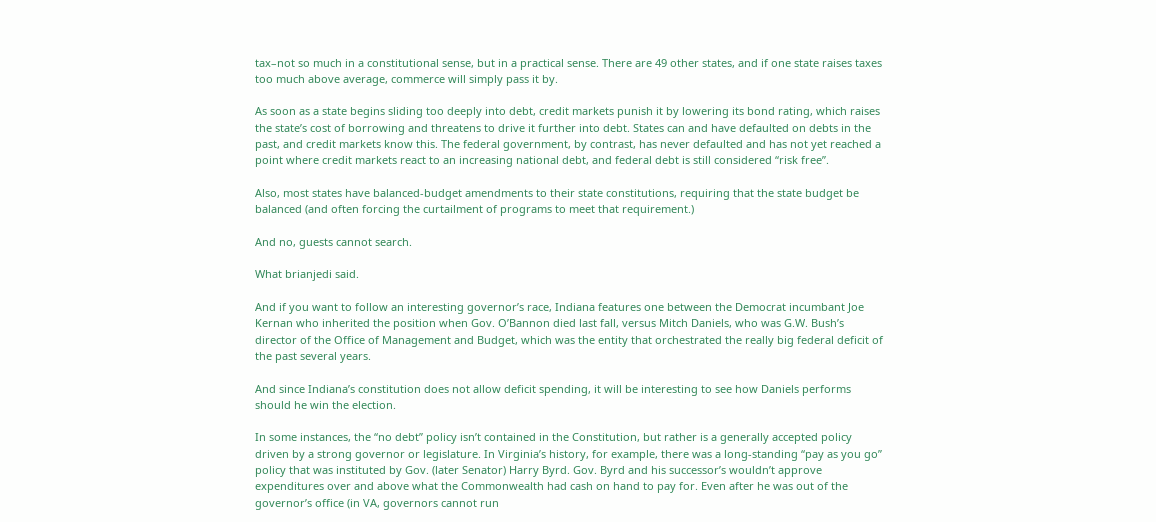tax–not so much in a constitutional sense, but in a practical sense. There are 49 other states, and if one state raises taxes too much above average, commerce will simply pass it by.

As soon as a state begins sliding too deeply into debt, credit markets punish it by lowering its bond rating, which raises the state’s cost of borrowing and threatens to drive it further into debt. States can and have defaulted on debts in the past, and credit markets know this. The federal government, by contrast, has never defaulted and has not yet reached a point where credit markets react to an increasing national debt, and federal debt is still considered “risk free”.

Also, most states have balanced-budget amendments to their state constitutions, requiring that the state budget be balanced (and often forcing the curtailment of programs to meet that requirement.)

And no, guests cannot search.

What brianjedi said.

And if you want to follow an interesting governor’s race, Indiana features one between the Democrat incumbant Joe Kernan who inherited the position when Gov. O’Bannon died last fall, versus Mitch Daniels, who was G.W. Bush’s director of the Office of Management and Budget, which was the entity that orchestrated the really big federal deficit of the past several years.

And since Indiana’s constitution does not allow deficit spending, it will be interesting to see how Daniels performs should he win the election.

In some instances, the “no debt” policy isn’t contained in the Constitution, but rather is a generally accepted policy driven by a strong governor or legislature. In Virginia’s history, for example, there was a long-standing “pay as you go” policy that was instituted by Gov. (later Senator) Harry Byrd. Gov. Byrd and his successor’s wouldn’t approve expenditures over and above what the Commonwealth had cash on hand to pay for. Even after he was out of the governor’s office (in VA, governors cannot run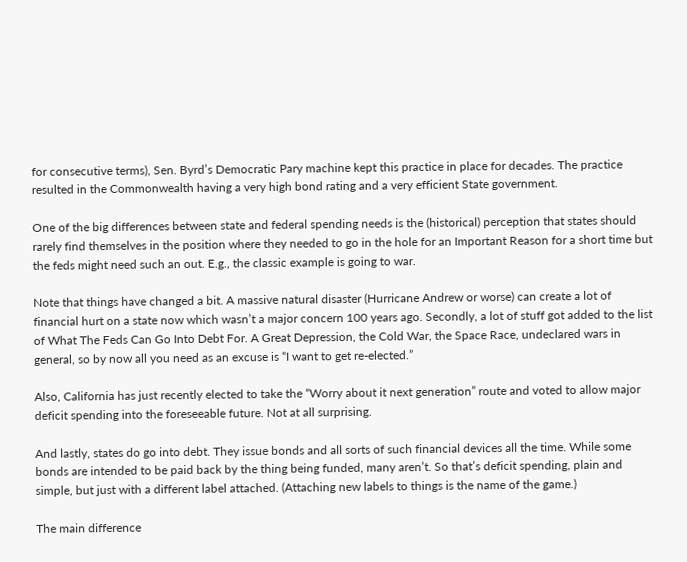for consecutive terms), Sen. Byrd’s Democratic Pary machine kept this practice in place for decades. The practice resulted in the Commonwealth having a very high bond rating and a very efficient State government.

One of the big differences between state and federal spending needs is the (historical) perception that states should rarely find themselves in the position where they needed to go in the hole for an Important Reason for a short time but the feds might need such an out. E.g., the classic example is going to war.

Note that things have changed a bit. A massive natural disaster (Hurricane Andrew or worse) can create a lot of financial hurt on a state now which wasn’t a major concern 100 years ago. Secondly, a lot of stuff got added to the list of What The Feds Can Go Into Debt For. A Great Depression, the Cold War, the Space Race, undeclared wars in general, so by now all you need as an excuse is “I want to get re-elected.”

Also, California has just recently elected to take the “Worry about it next generation” route and voted to allow major deficit spending into the foreseeable future. Not at all surprising.

And lastly, states do go into debt. They issue bonds and all sorts of such financial devices all the time. While some bonds are intended to be paid back by the thing being funded, many aren’t. So that’s deficit spending, plain and simple, but just with a different label attached. (Attaching new labels to things is the name of the game.)

The main difference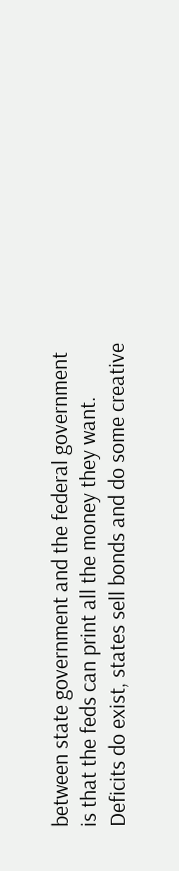between state government and the federal government is that the feds can print all the money they want. Deficits do exist, states sell bonds and do some creative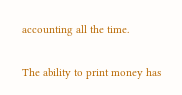accounting all the time.

The ability to print money has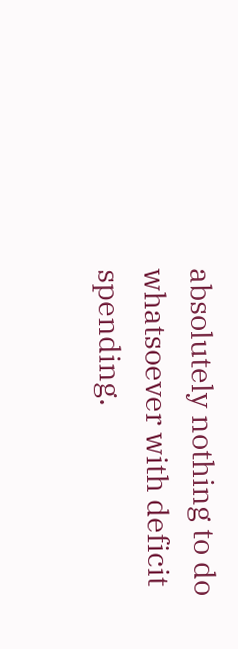absolutely nothing to do whatsoever with deficit spending.